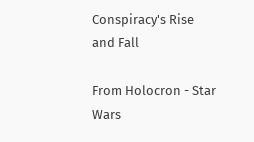Conspiracy's Rise and Fall

From Holocron - Star Wars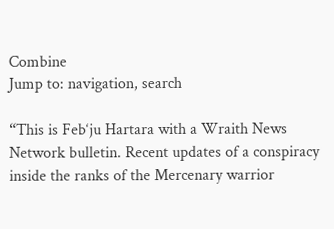Combine
Jump to: navigation, search

“This is Feb‘ju Hartara with a Wraith News Network bulletin. Recent updates of a conspiracy inside the ranks of the Mercenary warrior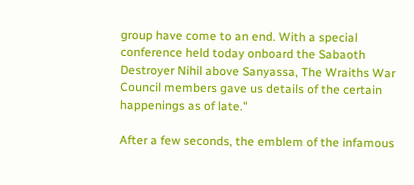group have come to an end. With a special conference held today onboard the Sabaoth Destroyer Nihil above Sanyassa, The Wraiths War Council members gave us details of the certain happenings as of late."

After a few seconds, the emblem of the infamous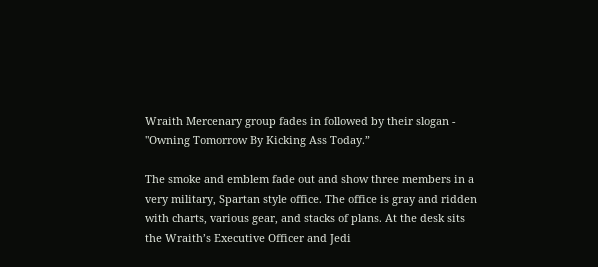Wraith Mercenary group fades in followed by their slogan - "Owning Tomorrow By Kicking Ass Today.”

The smoke and emblem fade out and show three members in a very military, Spartan style office. The office is gray and ridden with charts, various gear, and stacks of plans. At the desk sits the Wraith’s Executive Officer and Jedi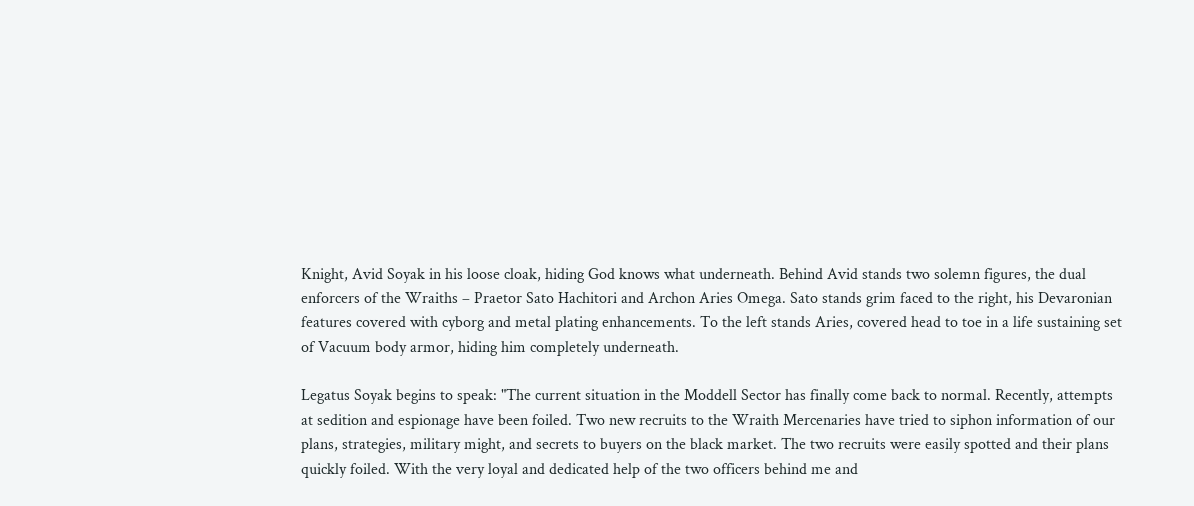Knight, Avid Soyak in his loose cloak, hiding God knows what underneath. Behind Avid stands two solemn figures, the dual enforcers of the Wraiths – Praetor Sato Hachitori and Archon Aries Omega. Sato stands grim faced to the right, his Devaronian features covered with cyborg and metal plating enhancements. To the left stands Aries, covered head to toe in a life sustaining set of Vacuum body armor, hiding him completely underneath.

Legatus Soyak begins to speak: "The current situation in the Moddell Sector has finally come back to normal. Recently, attempts at sedition and espionage have been foiled. Two new recruits to the Wraith Mercenaries have tried to siphon information of our plans, strategies, military might, and secrets to buyers on the black market. The two recruits were easily spotted and their plans quickly foiled. With the very loyal and dedicated help of the two officers behind me and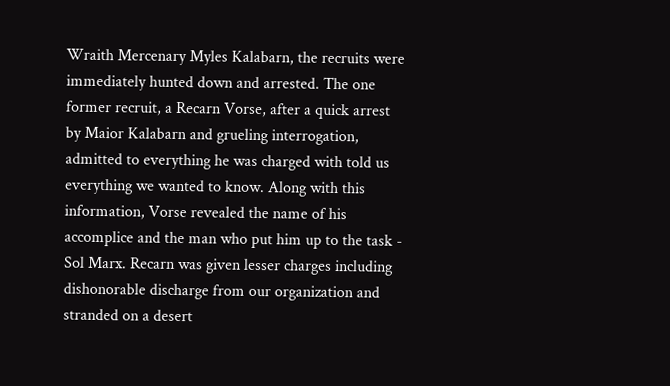Wraith Mercenary Myles Kalabarn, the recruits were immediately hunted down and arrested. The one former recruit, a Recarn Vorse, after a quick arrest by Maior Kalabarn and grueling interrogation, admitted to everything he was charged with told us everything we wanted to know. Along with this information, Vorse revealed the name of his accomplice and the man who put him up to the task - Sol Marx. Recarn was given lesser charges including dishonorable discharge from our organization and stranded on a desert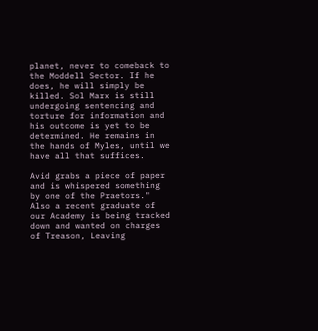planet, never to comeback to the Moddell Sector. If he does, he will simply be killed. Sol Marx is still undergoing sentencing and torture for information and his outcome is yet to be determined. He remains in the hands of Myles, until we have all that suffices.

Avid grabs a piece of paper and is whispered something by one of the Praetors." Also a recent graduate of our Academy is being tracked down and wanted on charges of Treason, Leaving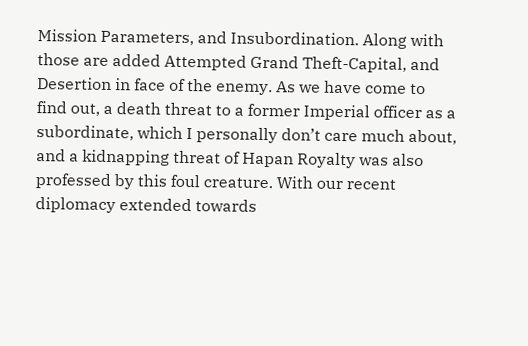Mission Parameters, and Insubordination. Along with those are added Attempted Grand Theft-Capital, and Desertion in face of the enemy. As we have come to find out, a death threat to a former Imperial officer as a subordinate, which I personally don’t care much about, and a kidnapping threat of Hapan Royalty was also professed by this foul creature. With our recent diplomacy extended towards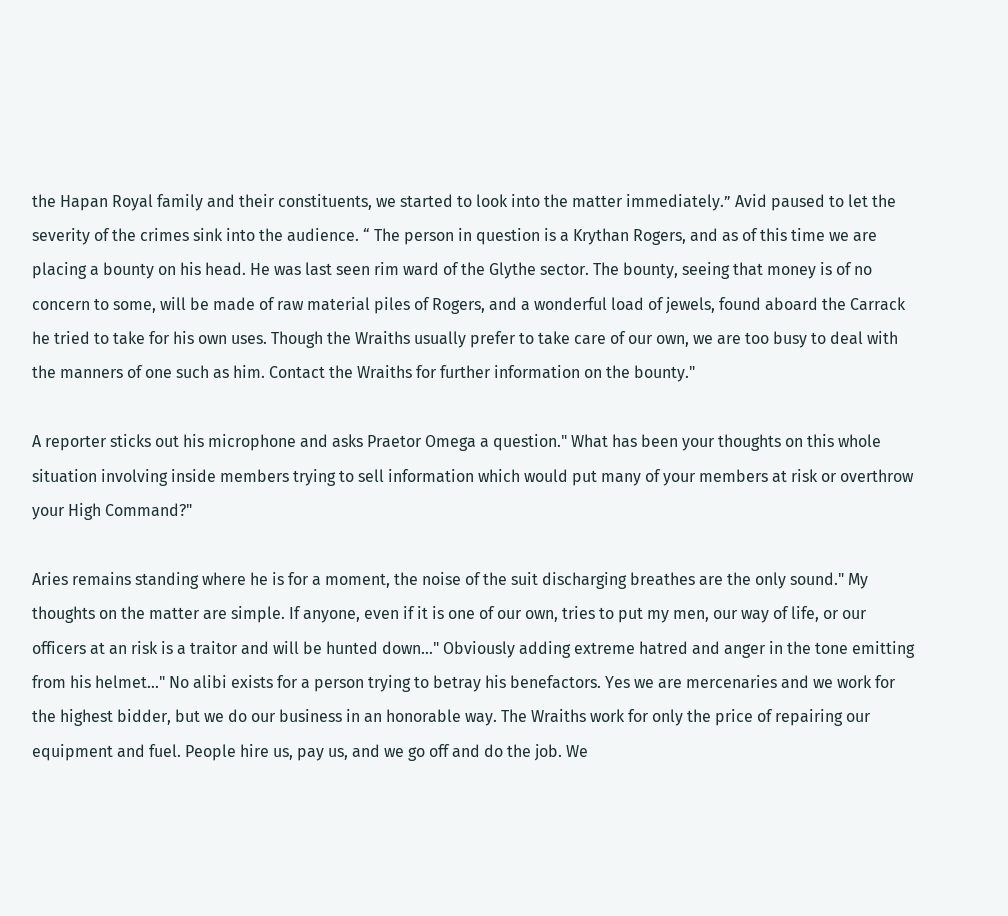the Hapan Royal family and their constituents, we started to look into the matter immediately.” Avid paused to let the severity of the crimes sink into the audience. “ The person in question is a Krythan Rogers, and as of this time we are placing a bounty on his head. He was last seen rim ward of the Glythe sector. The bounty, seeing that money is of no concern to some, will be made of raw material piles of Rogers, and a wonderful load of jewels, found aboard the Carrack he tried to take for his own uses. Though the Wraiths usually prefer to take care of our own, we are too busy to deal with the manners of one such as him. Contact the Wraiths for further information on the bounty."

A reporter sticks out his microphone and asks Praetor Omega a question." What has been your thoughts on this whole situation involving inside members trying to sell information which would put many of your members at risk or overthrow your High Command?"

Aries remains standing where he is for a moment, the noise of the suit discharging breathes are the only sound." My thoughts on the matter are simple. If anyone, even if it is one of our own, tries to put my men, our way of life, or our officers at an risk is a traitor and will be hunted down..." Obviously adding extreme hatred and anger in the tone emitting from his helmet..." No alibi exists for a person trying to betray his benefactors. Yes we are mercenaries and we work for the highest bidder, but we do our business in an honorable way. The Wraiths work for only the price of repairing our equipment and fuel. People hire us, pay us, and we go off and do the job. We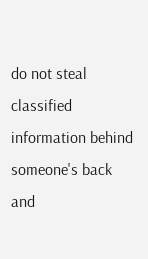do not steal classified information behind someone's back and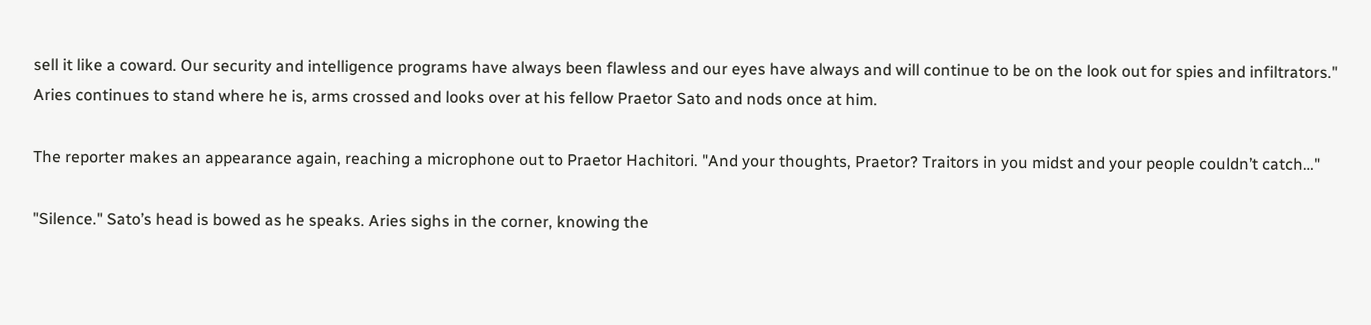sell it like a coward. Our security and intelligence programs have always been flawless and our eyes have always and will continue to be on the look out for spies and infiltrators." Aries continues to stand where he is, arms crossed and looks over at his fellow Praetor Sato and nods once at him.

The reporter makes an appearance again, reaching a microphone out to Praetor Hachitori. "And your thoughts, Praetor? Traitors in you midst and your people couldn’t catch…"

"Silence." Sato’s head is bowed as he speaks. Aries sighs in the corner, knowing the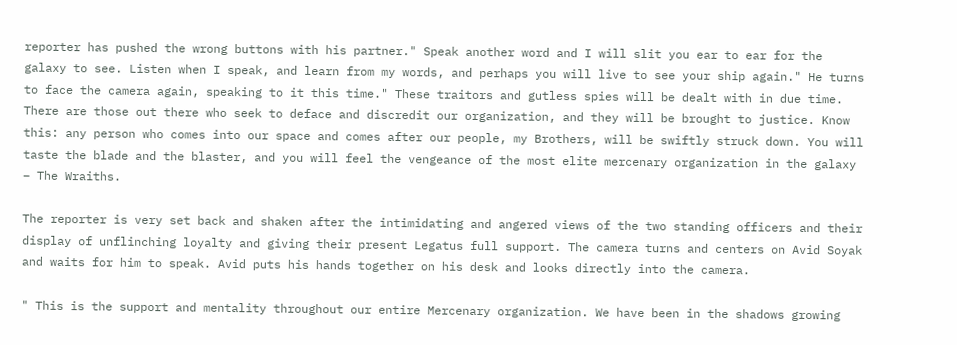reporter has pushed the wrong buttons with his partner." Speak another word and I will slit you ear to ear for the galaxy to see. Listen when I speak, and learn from my words, and perhaps you will live to see your ship again." He turns to face the camera again, speaking to it this time." These traitors and gutless spies will be dealt with in due time. There are those out there who seek to deface and discredit our organization, and they will be brought to justice. Know this: any person who comes into our space and comes after our people, my Brothers, will be swiftly struck down. You will taste the blade and the blaster, and you will feel the vengeance of the most elite mercenary organization in the galaxy – The Wraiths.

The reporter is very set back and shaken after the intimidating and angered views of the two standing officers and their display of unflinching loyalty and giving their present Legatus full support. The camera turns and centers on Avid Soyak and waits for him to speak. Avid puts his hands together on his desk and looks directly into the camera.

" This is the support and mentality throughout our entire Mercenary organization. We have been in the shadows growing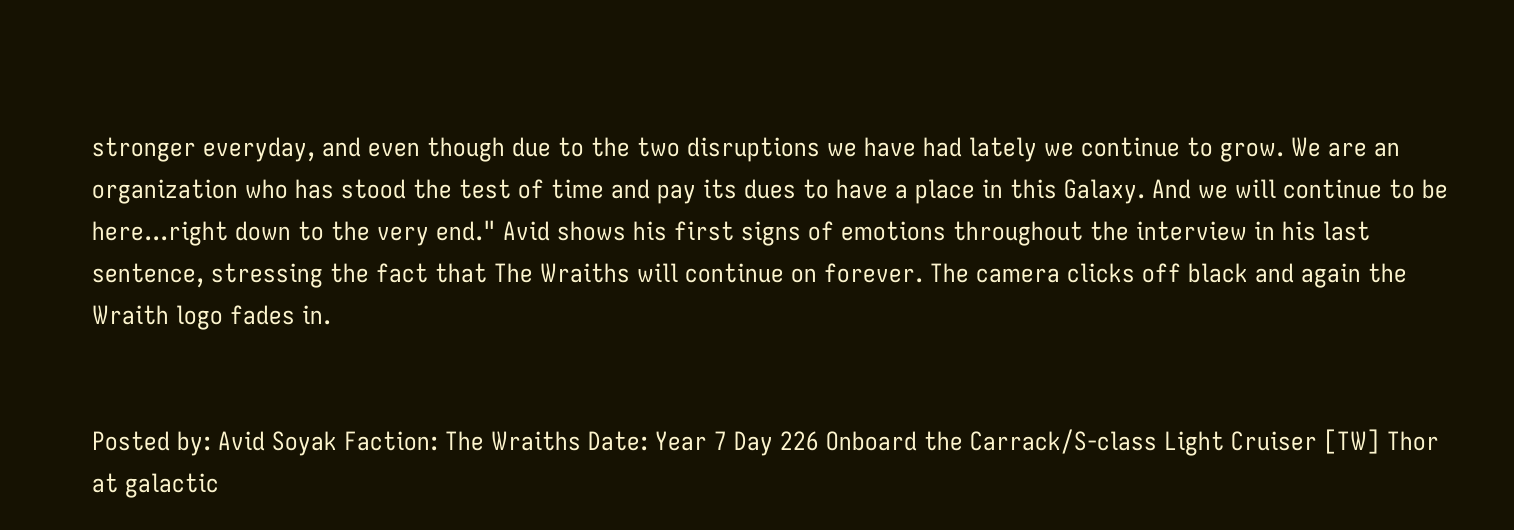stronger everyday, and even though due to the two disruptions we have had lately we continue to grow. We are an organization who has stood the test of time and pay its dues to have a place in this Galaxy. And we will continue to be here...right down to the very end." Avid shows his first signs of emotions throughout the interview in his last sentence, stressing the fact that The Wraiths will continue on forever. The camera clicks off black and again the Wraith logo fades in.


Posted by: Avid Soyak Faction: The Wraiths Date: Year 7 Day 226 Onboard the Carrack/S-class Light Cruiser [TW] Thor at galactic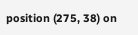position (275, 38) on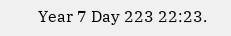Year 7 Day 223 22:23.